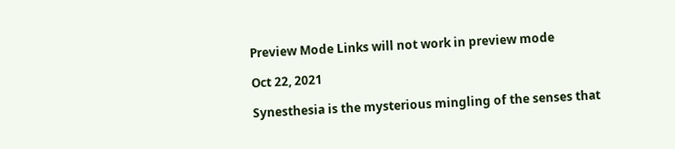Preview Mode Links will not work in preview mode

Oct 22, 2021

Synesthesia is the mysterious mingling of the senses that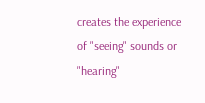creates the experience of "seeing" sounds or "hearing"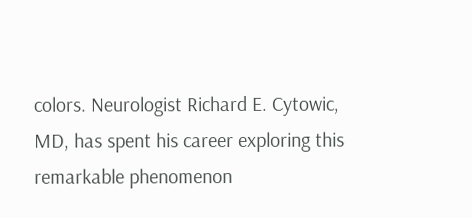colors. Neurologist Richard E. Cytowic, MD, has spent his career exploring this remarkable phenomenon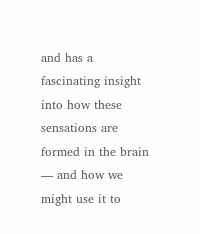and has a fascinating insight into how these sensations are formed in the brain — and how we might use it to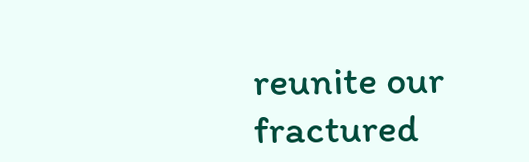reunite our fractured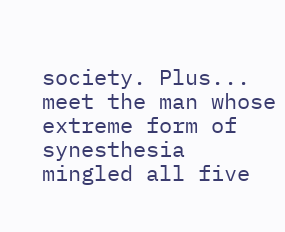society. Plus... meet the man whose extreme form of synesthesia mingled all five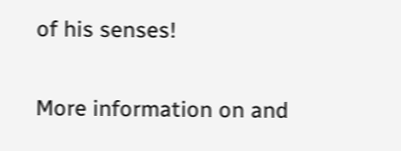of his senses!

More information on and